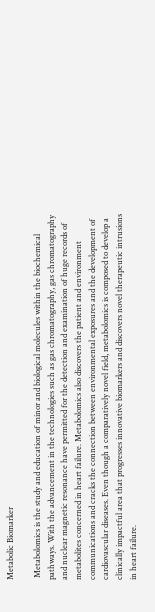Metabolic Biomarker

 Metabolomics is the study and education of minor and biological molecules within the biochemical pathways. With the advancement in the technologies such as gas chromatography, gas chromatography and nuclear magnetic resonance have permitted for the detection and examination of huge records of metabolites concerned in heart failure. Metabolomics also discovers the patient and environment communications and cracks the connection between environmental exposures and the development of cardiovascular diseases. Even though a comparatively novel field, metabolomics is composed to develop a clinically impactful area that progresses innovative biomarkers and discovers novel therapeutic intrusions in heart failure.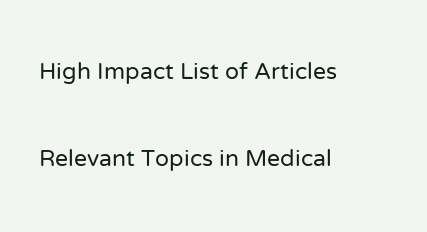High Impact List of Articles

Relevant Topics in Medical